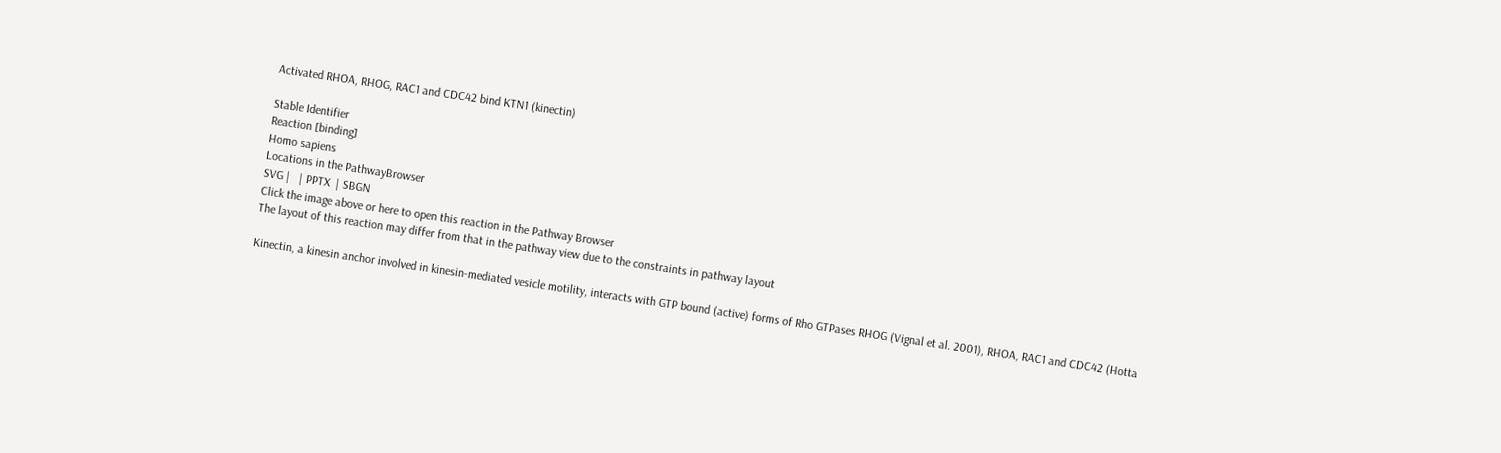Activated RHOA, RHOG, RAC1 and CDC42 bind KTN1 (kinectin)

Stable Identifier
Reaction [binding]
Homo sapiens
Locations in the PathwayBrowser
SVG |   | PPTX  | SBGN
Click the image above or here to open this reaction in the Pathway Browser
The layout of this reaction may differ from that in the pathway view due to the constraints in pathway layout

Kinectin, a kinesin anchor involved in kinesin-mediated vesicle motility, interacts with GTP bound (active) forms of Rho GTPases RHOG (Vignal et al. 2001), RHOA, RAC1 and CDC42 (Hotta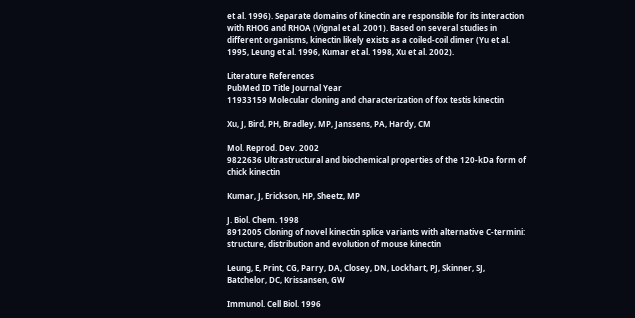et al. 1996). Separate domains of kinectin are responsible for its interaction with RHOG and RHOA (Vignal et al. 2001). Based on several studies in different organisms, kinectin likely exists as a coiled-coil dimer (Yu et al. 1995, Leung et al. 1996, Kumar et al. 1998, Xu et al. 2002).

Literature References
PubMed ID Title Journal Year
11933159 Molecular cloning and characterization of fox testis kinectin

Xu, J, Bird, PH, Bradley, MP, Janssens, PA, Hardy, CM

Mol. Reprod. Dev. 2002
9822636 Ultrastructural and biochemical properties of the 120-kDa form of chick kinectin

Kumar, J, Erickson, HP, Sheetz, MP

J. Biol. Chem. 1998
8912005 Cloning of novel kinectin splice variants with alternative C-termini: structure, distribution and evolution of mouse kinectin

Leung, E, Print, CG, Parry, DA, Closey, DN, Lockhart, PJ, Skinner, SJ, Batchelor, DC, Krissansen, GW

Immunol. Cell Biol. 1996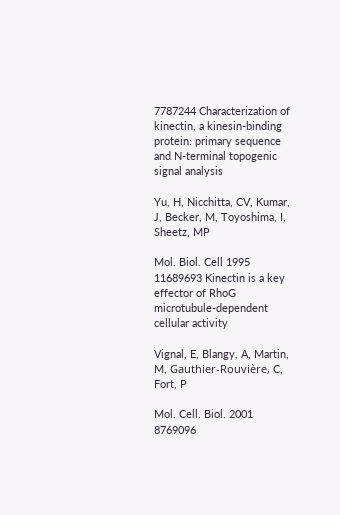7787244 Characterization of kinectin, a kinesin-binding protein: primary sequence and N-terminal topogenic signal analysis

Yu, H, Nicchitta, CV, Kumar, J, Becker, M, Toyoshima, I, Sheetz, MP

Mol. Biol. Cell 1995
11689693 Kinectin is a key effector of RhoG microtubule-dependent cellular activity

Vignal, E, Blangy, A, Martin, M, Gauthier-Rouvière, C, Fort, P

Mol. Cell. Biol. 2001
8769096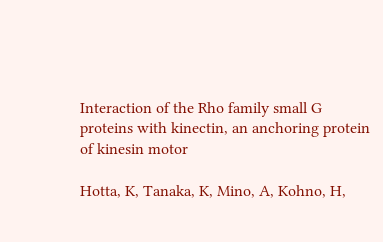Interaction of the Rho family small G proteins with kinectin, an anchoring protein of kinesin motor

Hotta, K, Tanaka, K, Mino, A, Kohno, H,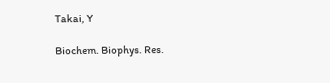Takai, Y

Biochem. Biophys. Res.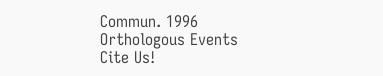Commun. 1996
Orthologous Events
Cite Us!